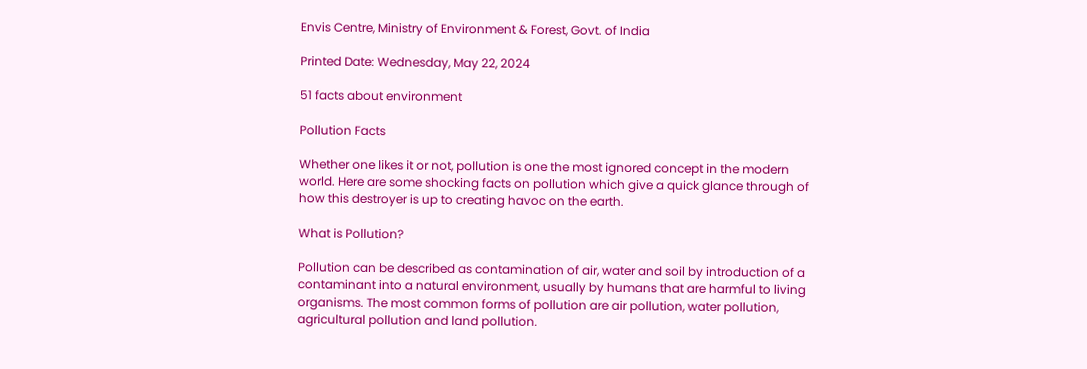Envis Centre, Ministry of Environment & Forest, Govt. of India

Printed Date: Wednesday, May 22, 2024

51 facts about environment

Pollution Facts

Whether one likes it or not, pollution is one the most ignored concept in the modern world. Here are some shocking facts on pollution which give a quick glance through of how this destroyer is up to creating havoc on the earth.

What is Pollution?

Pollution can be described as contamination of air, water and soil by introduction of a contaminant into a natural environment, usually by humans that are harmful to living organisms. The most common forms of pollution are air pollution, water pollution, agricultural pollution and land pollution.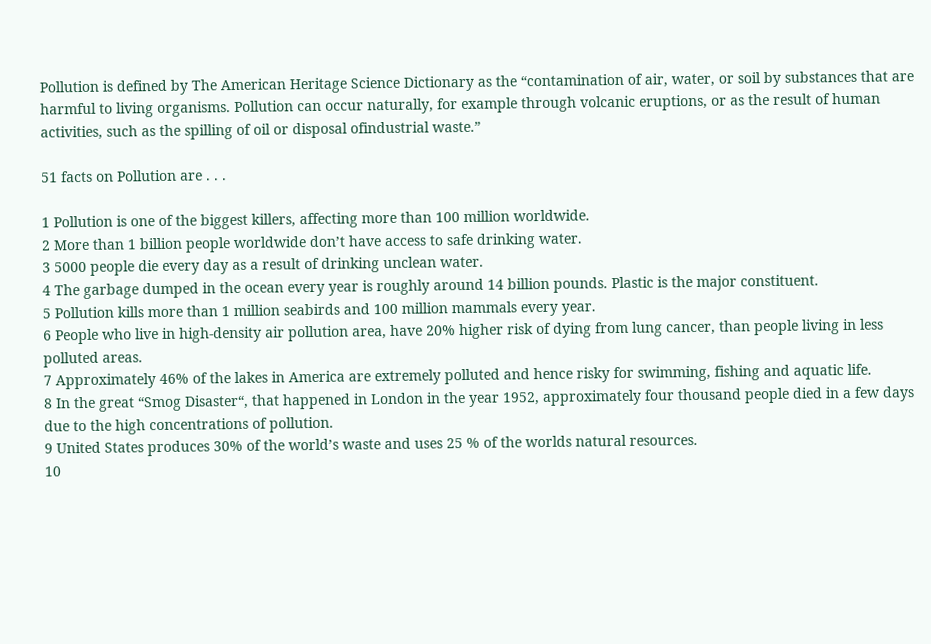Pollution is defined by The American Heritage Science Dictionary as the “contamination of air, water, or soil by substances that are harmful to living organisms. Pollution can occur naturally, for example through volcanic eruptions, or as the result of human activities, such as the spilling of oil or disposal ofindustrial waste.”

51 facts on Pollution are . . .

1 Pollution is one of the biggest killers, affecting more than 100 million worldwide.
2 More than 1 billion people worldwide don’t have access to safe drinking water.
3 5000 people die every day as a result of drinking unclean water.
4 The garbage dumped in the ocean every year is roughly around 14 billion pounds. Plastic is the major constituent.
5 Pollution kills more than 1 million seabirds and 100 million mammals every year.
6 People who live in high-density air pollution area, have 20% higher risk of dying from lung cancer, than people living in less polluted areas.
7 Approximately 46% of the lakes in America are extremely polluted and hence risky for swimming, fishing and aquatic life.
8 In the great “Smog Disaster“, that happened in London in the year 1952, approximately four thousand people died in a few days due to the high concentrations of pollution.
9 United States produces 30% of the world’s waste and uses 25 % of the worlds natural resources.
10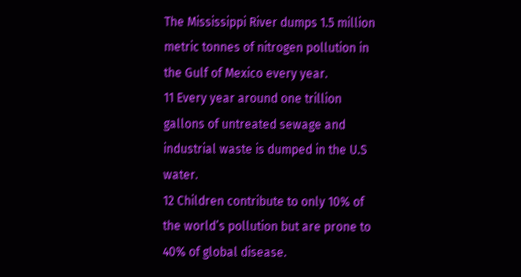The Mississippi River dumps 1.5 million metric tonnes of nitrogen pollution in the Gulf of Mexico every year.
11 Every year around one trillion gallons of untreated sewage and industrial waste is dumped in the U.S water.
12 Children contribute to only 10% of the world’s pollution but are prone to 40% of global disease.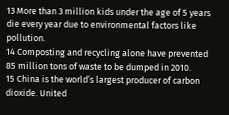13 More than 3 million kids under the age of 5 years die every year due to environmental factors like pollution.
14 Composting and recycling alone have prevented 85 million tons of waste to be dumped in 2010.
15 China is the world’s largest producer of carbon dioxide. United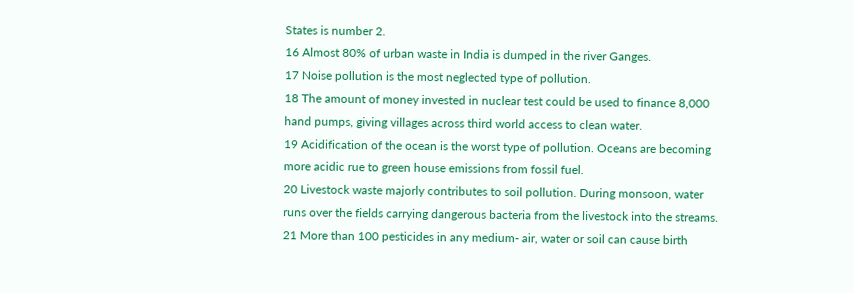States is number 2.
16 Almost 80% of urban waste in India is dumped in the river Ganges.
17 Noise pollution is the most neglected type of pollution.
18 The amount of money invested in nuclear test could be used to finance 8,000 hand pumps, giving villages across third world access to clean water.
19 Acidification of the ocean is the worst type of pollution. Oceans are becoming more acidic rue to green house emissions from fossil fuel.
20 Livestock waste majorly contributes to soil pollution. During monsoon, water runs over the fields carrying dangerous bacteria from the livestock into the streams.
21 More than 100 pesticides in any medium- air, water or soil can cause birth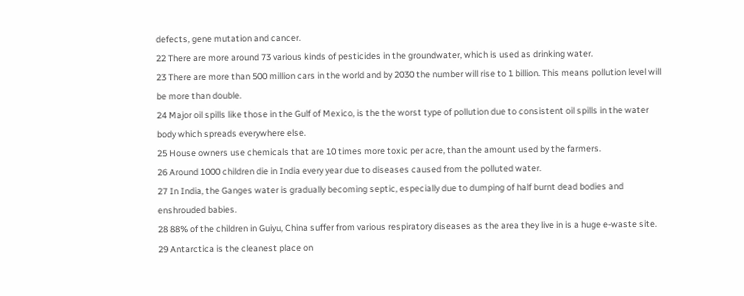defects, gene mutation and cancer.
22 There are more around 73 various kinds of pesticides in the groundwater, which is used as drinking water.
23 There are more than 500 million cars in the world and by 2030 the number will rise to 1 billion. This means pollution level will be more than double.
24 Major oil spills like those in the Gulf of Mexico, is the the worst type of pollution due to consistent oil spills in the water body which spreads everywhere else.
25 House owners use chemicals that are 10 times more toxic per acre, than the amount used by the farmers.
26 Around 1000 children die in India every year due to diseases caused from the polluted water.
27 In India, the Ganges water is gradually becoming septic, especially due to dumping of half burnt dead bodies and enshrouded babies.
28 88% of the children in Guiyu, China suffer from various respiratory diseases as the area they live in is a huge e-waste site.
29 Antarctica is the cleanest place on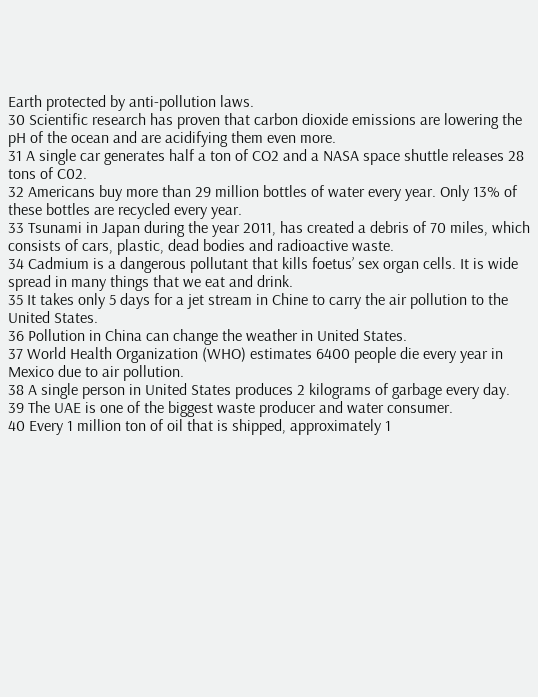Earth protected by anti-pollution laws.
30 Scientific research has proven that carbon dioxide emissions are lowering the pH of the ocean and are acidifying them even more.
31 A single car generates half a ton of CO2 and a NASA space shuttle releases 28 tons of C02.
32 Americans buy more than 29 million bottles of water every year. Only 13% of these bottles are recycled every year.
33 Tsunami in Japan during the year 2011, has created a debris of 70 miles, which consists of cars, plastic, dead bodies and radioactive waste.
34 Cadmium is a dangerous pollutant that kills foetus’ sex organ cells. It is wide spread in many things that we eat and drink.
35 It takes only 5 days for a jet stream in Chine to carry the air pollution to the United States.
36 Pollution in China can change the weather in United States.
37 World Health Organization (WHO) estimates 6400 people die every year in Mexico due to air pollution.
38 A single person in United States produces 2 kilograms of garbage every day.
39 The UAE is one of the biggest waste producer and water consumer.
40 Every 1 million ton of oil that is shipped, approximately 1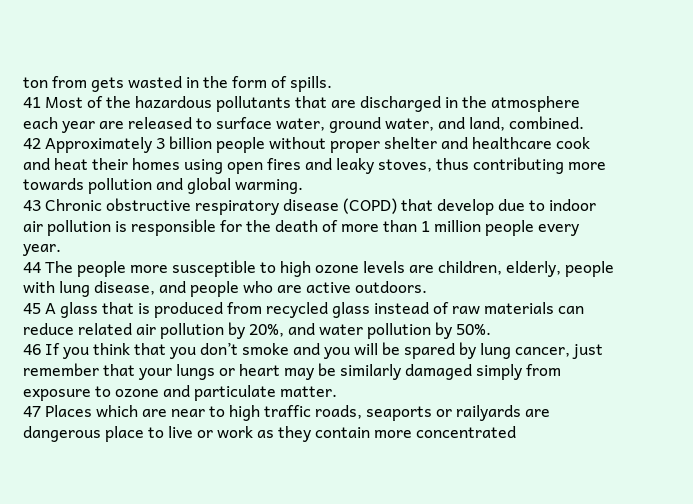ton from gets wasted in the form of spills.
41 Most of the hazardous pollutants that are discharged in the atmosphere each year are released to surface water, ground water, and land, combined.
42 Approximately 3 billion people without proper shelter and healthcare cook and heat their homes using open fires and leaky stoves, thus contributing more towards pollution and global warming.
43 Chronic obstructive respiratory disease (COPD) that develop due to indoor air pollution is responsible for the death of more than 1 million people every year.
44 The people more susceptible to high ozone levels are children, elderly, people with lung disease, and people who are active outdoors.
45 A glass that is produced from recycled glass instead of raw materials can reduce related air pollution by 20%, and water pollution by 50%.
46 If you think that you don’t smoke and you will be spared by lung cancer, just remember that your lungs or heart may be similarly damaged simply from exposure to ozone and particulate matter.
47 Places which are near to high traffic roads, seaports or railyards are dangerous place to live or work as they contain more concentrated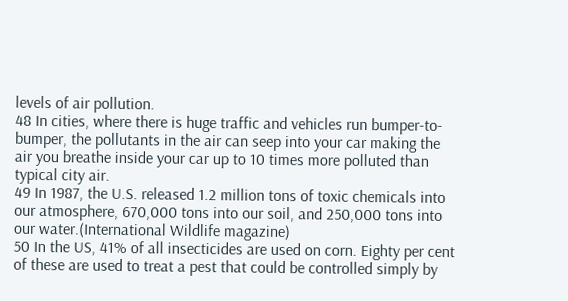levels of air pollution.
48 In cities, where there is huge traffic and vehicles run bumper-to-bumper, the pollutants in the air can seep into your car making the air you breathe inside your car up to 10 times more polluted than typical city air.
49 In 1987, the U.S. released 1.2 million tons of toxic chemicals into our atmosphere, 670,000 tons into our soil, and 250,000 tons into our water.(International Wildlife magazine)
50 In the US, 41% of all insecticides are used on corn. Eighty per cent of these are used to treat a pest that could be controlled simply by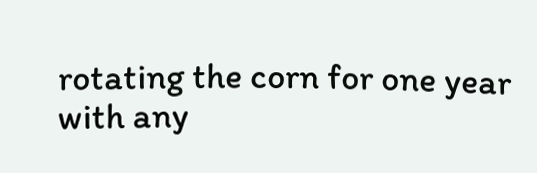rotating the corn for one year with any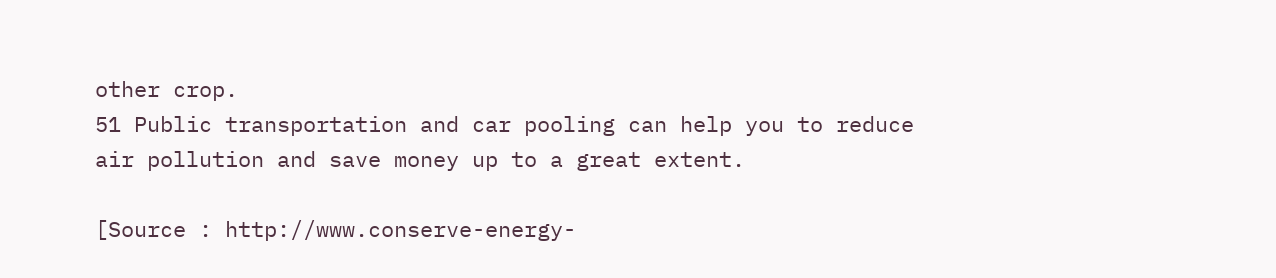other crop.
51 Public transportation and car pooling can help you to reduce air pollution and save money up to a great extent.

[Source : http://www.conserve-energy-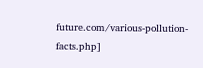future.com/various-pollution-facts.php]